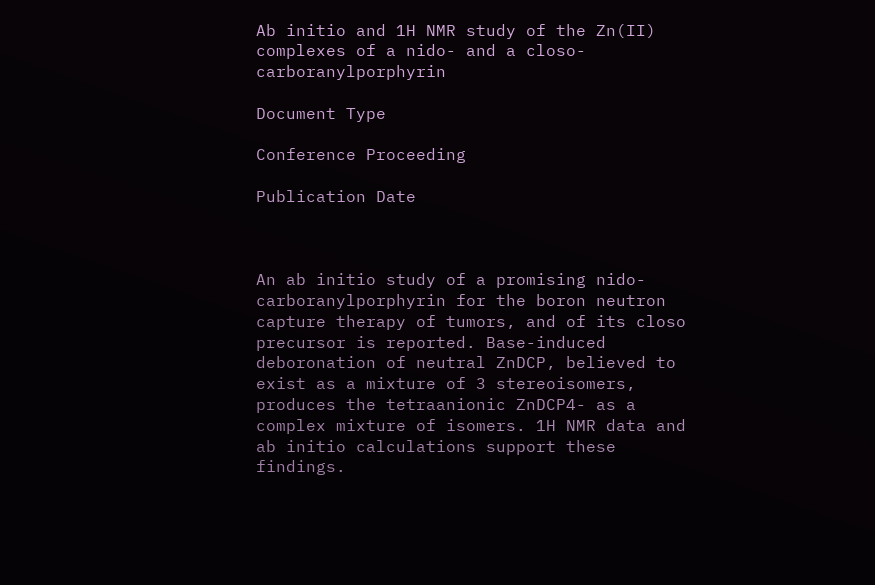Ab initio and 1H NMR study of the Zn(II) complexes of a nido- and a closo-carboranylporphyrin

Document Type

Conference Proceeding

Publication Date



An ab initio study of a promising nido-carboranylporphyrin for the boron neutron capture therapy of tumors, and of its closo precursor is reported. Base-induced deboronation of neutral ZnDCP, believed to exist as a mixture of 3 stereoisomers, produces the tetraanionic ZnDCP4- as a complex mixture of isomers. 1H NMR data and ab initio calculations support these findings.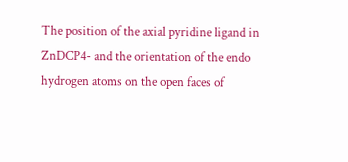The position of the axial pyridine ligand in ZnDCP4- and the orientation of the endo hydrogen atoms on the open faces of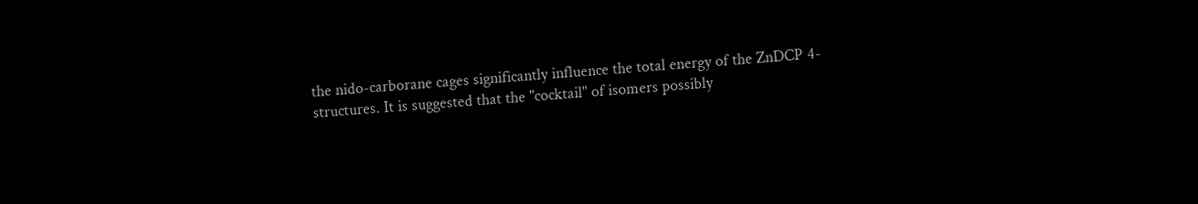the nido-carborane cages significantly influence the total energy of the ZnDCP 4- structures. It is suggested that the "cocktail" of isomers possibly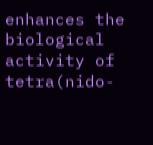enhances the biological activity of tetra(nido-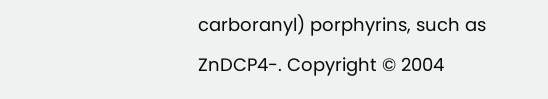carboranyl) porphyrins, such as ZnDCP4-. Copyright © 2004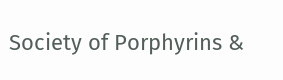Society of Porphyrins &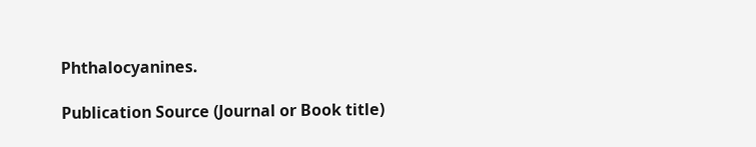Phthalocyanines.

Publication Source (Journal or Book title)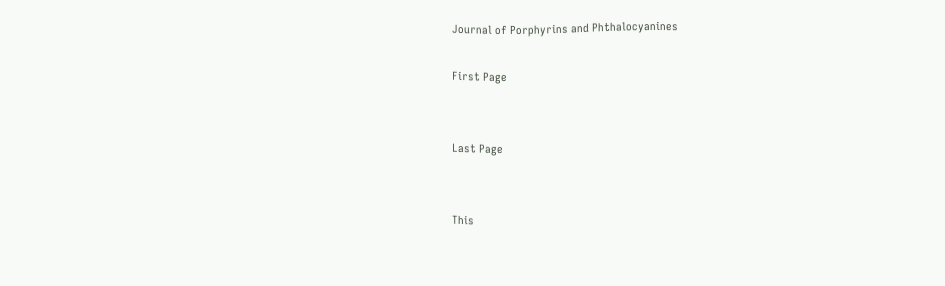Journal of Porphyrins and Phthalocyanines

First Page


Last Page


This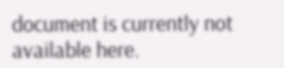document is currently not available here.